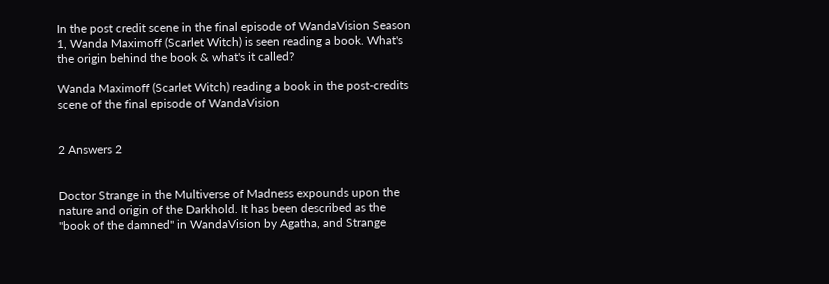In the post credit scene in the final episode of WandaVision Season 1, Wanda Maximoff (Scarlet Witch) is seen reading a book. What's the origin behind the book & what's it called?

Wanda Maximoff (Scarlet Witch) reading a book in the post-credits scene of the final episode of WandaVision


2 Answers 2


Doctor Strange in the Multiverse of Madness expounds upon the nature and origin of the Darkhold. It has been described as the "book of the damned" in WandaVision by Agatha, and Strange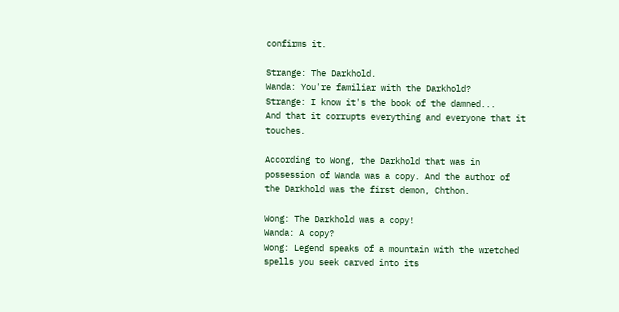confirms it.

Strange: The Darkhold.
Wanda: You're familiar with the Darkhold?
Strange: I know it's the book of the damned...
And that it corrupts everything and everyone that it touches.

According to Wong, the Darkhold that was in possession of Wanda was a copy. And the author of the Darkhold was the first demon, Chthon.

Wong: The Darkhold was a copy!
Wanda: A copy?
Wong: Legend speaks of a mountain with the wretched spells you seek carved into its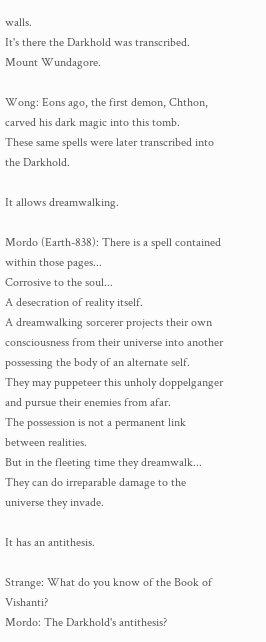walls.
It's there the Darkhold was transcribed.
Mount Wundagore.

Wong: Eons ago, the first demon, Chthon, carved his dark magic into this tomb.
These same spells were later transcribed into the Darkhold.

It allows dreamwalking.

Mordo (Earth-838): There is a spell contained within those pages...
Corrosive to the soul...
A desecration of reality itself.
A dreamwalking sorcerer projects their own consciousness from their universe into another possessing the body of an alternate self.
They may puppeteer this unholy doppelganger and pursue their enemies from afar.
The possession is not a permanent link between realities.
But in the fleeting time they dreamwalk...
They can do irreparable damage to the universe they invade.

It has an antithesis.

Strange: What do you know of the Book of Vishanti?
Mordo: The Darkhold's antithesis?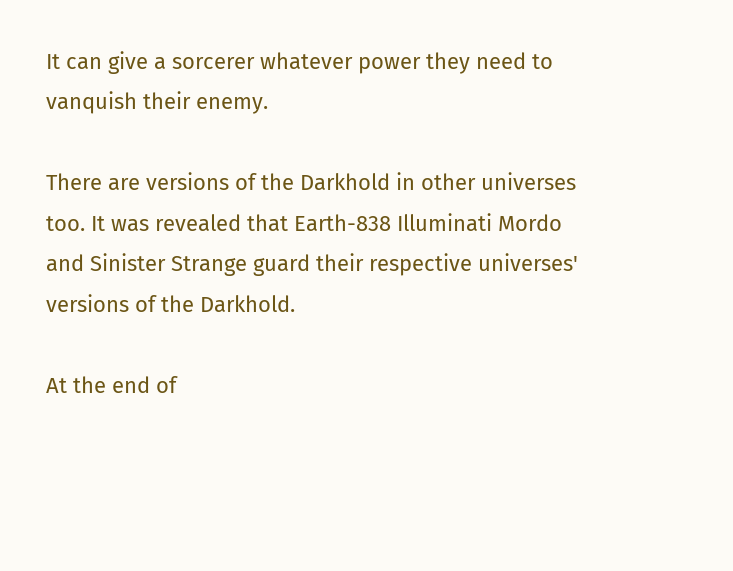It can give a sorcerer whatever power they need to vanquish their enemy.

There are versions of the Darkhold in other universes too. It was revealed that Earth-838 Illuminati Mordo and Sinister Strange guard their respective universes' versions of the Darkhold.

At the end of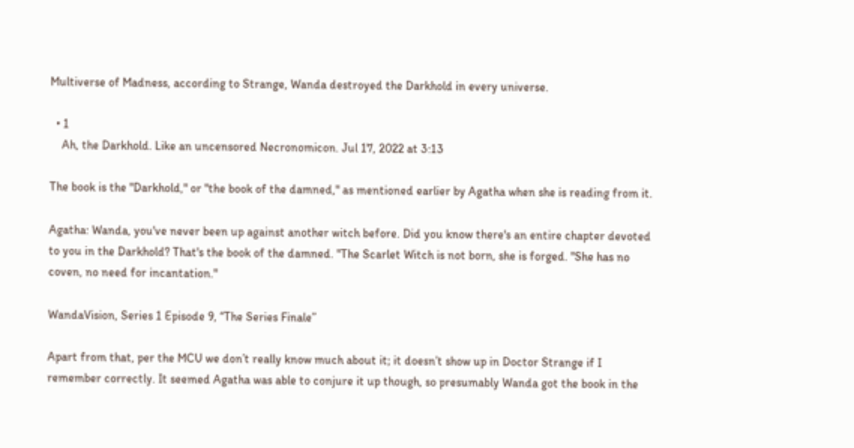Multiverse of Madness, according to Strange, Wanda destroyed the Darkhold in every universe.

  • 1
    Ah, the Darkhold. Like an uncensored Necronomicon. Jul 17, 2022 at 3:13

The book is the "Darkhold," or "the book of the damned," as mentioned earlier by Agatha when she is reading from it.

Agatha: Wanda, you've never been up against another witch before. Did you know there's an entire chapter devoted to you in the Darkhold? That's the book of the damned. "The Scarlet Witch is not born, she is forged. "She has no coven, no need for incantation."

WandaVision, Series 1 Episode 9, “The Series Finale”

Apart from that, per the MCU we don’t really know much about it; it doesn’t show up in Doctor Strange if I remember correctly. It seemed Agatha was able to conjure it up though, so presumably Wanda got the book in the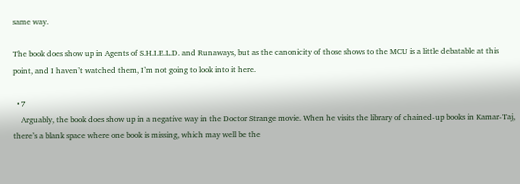same way.

The book does show up in Agents of S.H.I.E.L.D. and Runaways, but as the canonicity of those shows to the MCU is a little debatable at this point, and I haven’t watched them, I’m not going to look into it here.

  • 7
    Arguably, the book does show up in a negative way in the Doctor Strange movie. When he visits the library of chained-up books in Kamar-Taj, there’s a blank space where one book is missing, which may well be the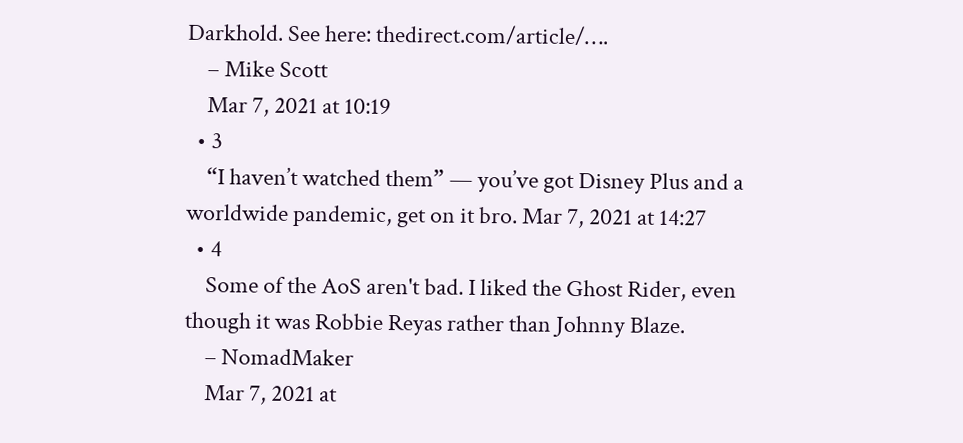Darkhold. See here: thedirect.com/article/….
    – Mike Scott
    Mar 7, 2021 at 10:19
  • 3
    “I haven’t watched them” — you’ve got Disney Plus and a worldwide pandemic, get on it bro. Mar 7, 2021 at 14:27
  • 4
    Some of the AoS aren't bad. I liked the Ghost Rider, even though it was Robbie Reyas rather than Johnny Blaze.
    – NomadMaker
    Mar 7, 2021 at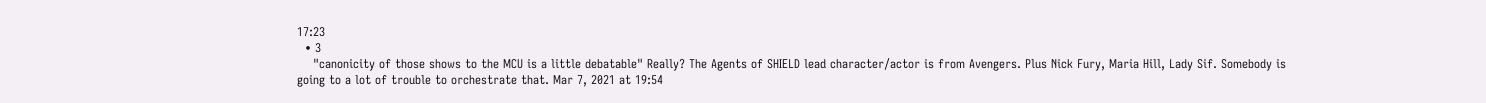17:23
  • 3
    "canonicity of those shows to the MCU is a little debatable" Really? The Agents of SHIELD lead character/actor is from Avengers. Plus Nick Fury, Maria Hill, Lady Sif. Somebody is going to a lot of trouble to orchestrate that. Mar 7, 2021 at 19:54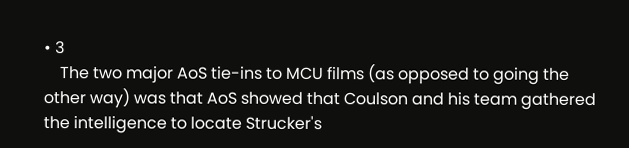• 3
    The two major AoS tie-ins to MCU films (as opposed to going the other way) was that AoS showed that Coulson and his team gathered the intelligence to locate Strucker's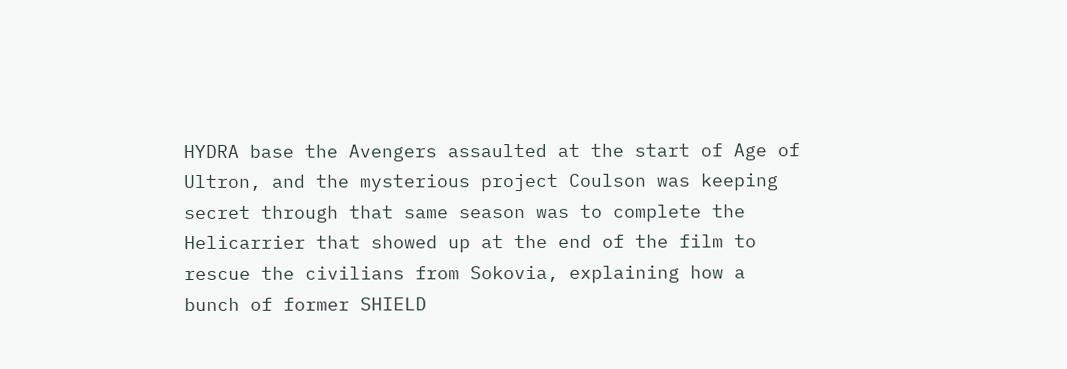HYDRA base the Avengers assaulted at the start of Age of Ultron, and the mysterious project Coulson was keeping secret through that same season was to complete the Helicarrier that showed up at the end of the film to rescue the civilians from Sokovia, explaining how a bunch of former SHIELD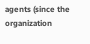agents (since the organization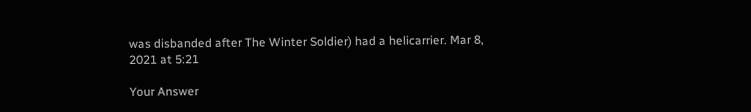was disbanded after The Winter Soldier) had a helicarrier. Mar 8, 2021 at 5:21

Your Answer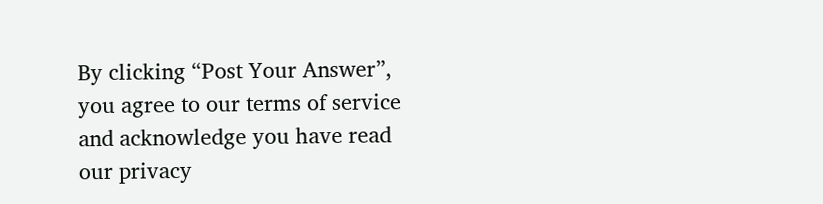By clicking “Post Your Answer”, you agree to our terms of service and acknowledge you have read our privacy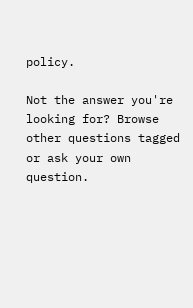policy.

Not the answer you're looking for? Browse other questions tagged or ask your own question.